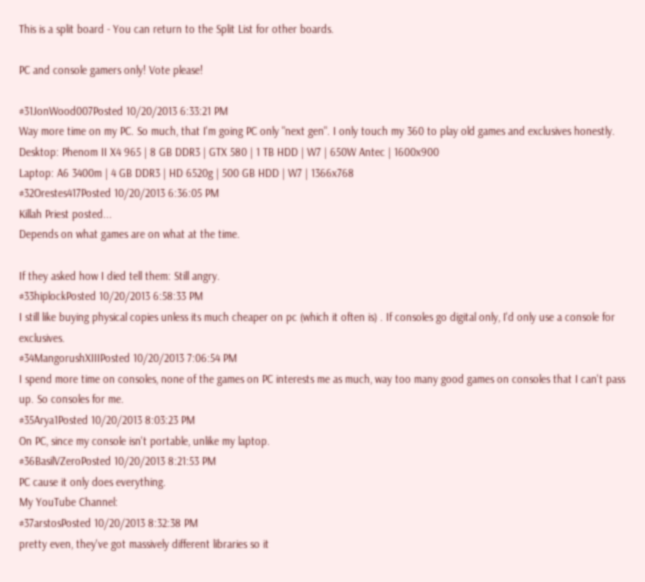This is a split board - You can return to the Split List for other boards.

PC and console gamers only! Vote please!

#31JonWood007Posted 10/20/2013 6:33:21 PM
Way more time on my PC. So much, that I'm going PC only "next gen". I only touch my 360 to play old games and exclusives honestly.
Desktop: Phenom II X4 965 | 8 GB DDR3 | GTX 580 | 1 TB HDD | W7 | 650W Antec | 1600x900
Laptop: A6 3400m | 4 GB DDR3 | HD 6520g | 500 GB HDD | W7 | 1366x768
#32Orestes417Posted 10/20/2013 6:36:05 PM
Killah Priest posted...
Depends on what games are on what at the time.

If they asked how I died tell them: Still angry.
#33hiplockPosted 10/20/2013 6:58:33 PM
I still like buying physical copies unless its much cheaper on pc (which it often is) . If consoles go digital only, I'd only use a console for exclusives.
#34MangorushXIIIPosted 10/20/2013 7:06:54 PM
I spend more time on consoles, none of the games on PC interests me as much, way too many good games on consoles that I can't pass up. So consoles for me.
#35Arya1Posted 10/20/2013 8:03:23 PM
On PC, since my console isn't portable, unlike my laptop.
#36BasilVZeroPosted 10/20/2013 8:21:53 PM
PC cause it only does everything.
My YouTube Channel:
#37arstosPosted 10/20/2013 8:32:38 PM
pretty even, they've got massively different libraries so it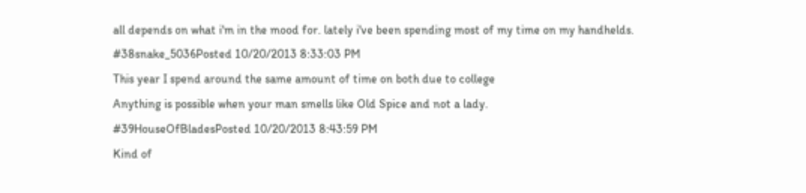all depends on what i'm in the mood for. lately i've been spending most of my time on my handhelds.
#38snake_5036Posted 10/20/2013 8:33:03 PM
This year I spend around the same amount of time on both due to college
Anything is possible when your man smells like Old Spice and not a lady.
#39HouseOfBladesPosted 10/20/2013 8:43:59 PM
Kind of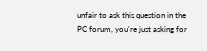unfair to ask this question in the PC forum, you're just asking for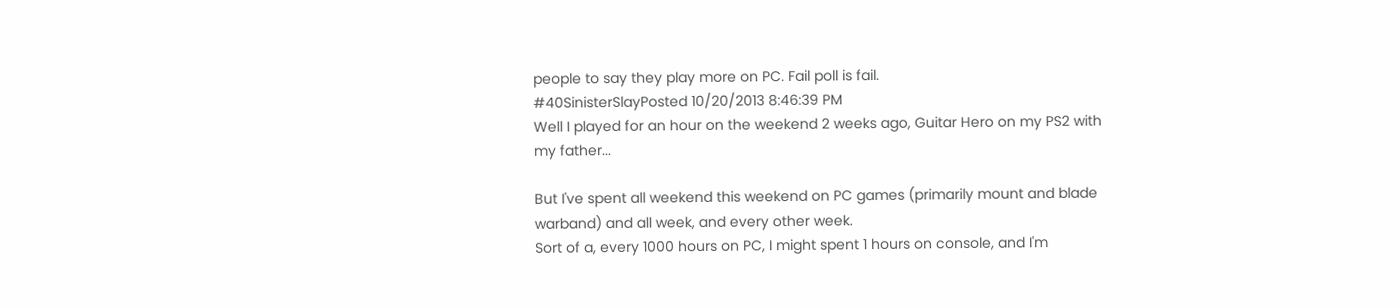people to say they play more on PC. Fail poll is fail.
#40SinisterSlayPosted 10/20/2013 8:46:39 PM
Well I played for an hour on the weekend 2 weeks ago, Guitar Hero on my PS2 with my father...

But I've spent all weekend this weekend on PC games (primarily mount and blade warband) and all week, and every other week.
Sort of a, every 1000 hours on PC, I might spent 1 hours on console, and I'm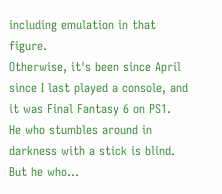including emulation in that figure.
Otherwise, it's been since April since I last played a console, and it was Final Fantasy 6 on PS1.
He who stumbles around in darkness with a stick is blind. But he who...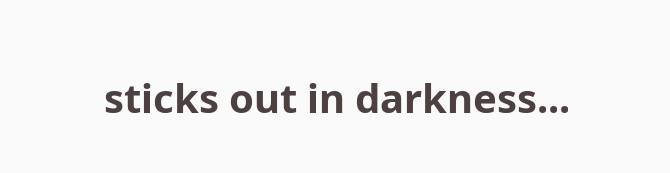sticks out in darkness...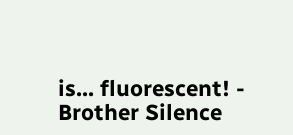is... fluorescent! - Brother Silence